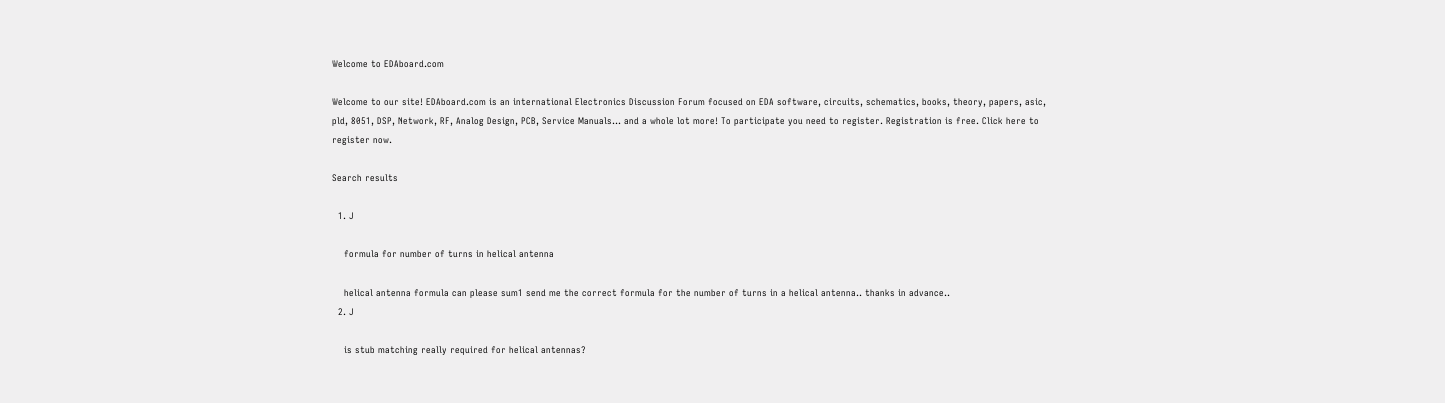Welcome to EDAboard.com

Welcome to our site! EDAboard.com is an international Electronics Discussion Forum focused on EDA software, circuits, schematics, books, theory, papers, asic, pld, 8051, DSP, Network, RF, Analog Design, PCB, Service Manuals... and a whole lot more! To participate you need to register. Registration is free. Click here to register now.

Search results

  1. J

    formula for number of turns in helical antenna

    helical antenna formula can please sum1 send me the correct formula for the number of turns in a helical antenna.. thanks in advance..
  2. J

    is stub matching really required for helical antennas?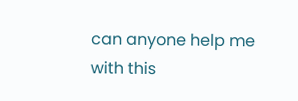can anyone help me with this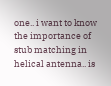one.. i want to know the importance of stub matching in helical antenna.. is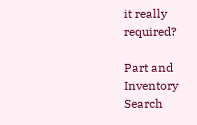it really required?

Part and Inventory Search